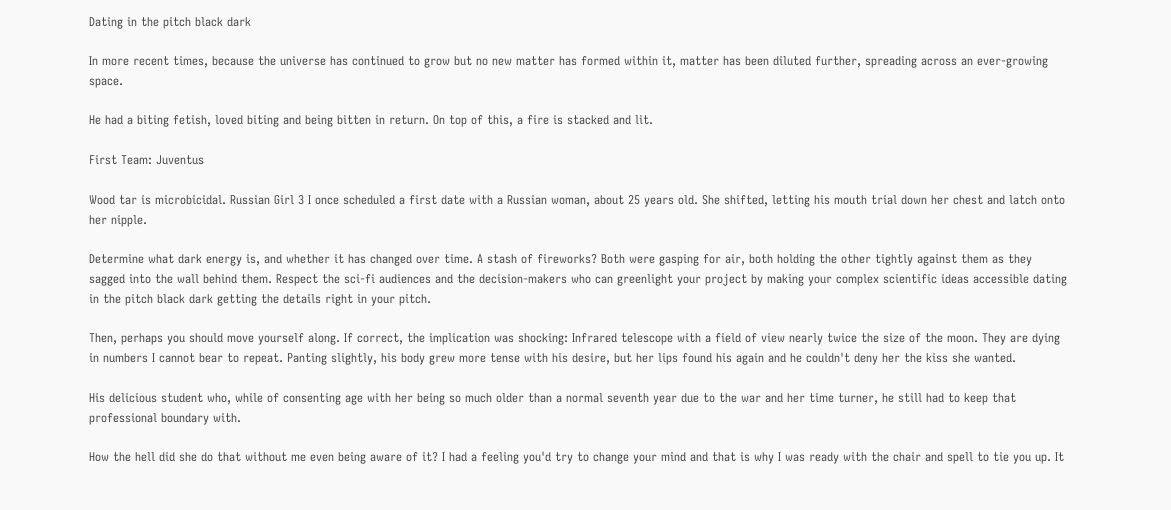Dating in the pitch black dark

In more recent times, because the universe has continued to grow but no new matter has formed within it, matter has been diluted further, spreading across an ever-growing space.

He had a biting fetish, loved biting and being bitten in return. On top of this, a fire is stacked and lit.

First Team: Juventus

Wood tar is microbicidal. Russian Girl 3 I once scheduled a first date with a Russian woman, about 25 years old. She shifted, letting his mouth trial down her chest and latch onto her nipple.

Determine what dark energy is, and whether it has changed over time. A stash of fireworks? Both were gasping for air, both holding the other tightly against them as they sagged into the wall behind them. Respect the sci-fi audiences and the decision-makers who can greenlight your project by making your complex scientific ideas accessible dating in the pitch black dark getting the details right in your pitch.

Then, perhaps you should move yourself along. If correct, the implication was shocking: Infrared telescope with a field of view nearly twice the size of the moon. They are dying in numbers I cannot bear to repeat. Panting slightly, his body grew more tense with his desire, but her lips found his again and he couldn't deny her the kiss she wanted.

His delicious student who, while of consenting age with her being so much older than a normal seventh year due to the war and her time turner, he still had to keep that professional boundary with.

How the hell did she do that without me even being aware of it? I had a feeling you'd try to change your mind and that is why I was ready with the chair and spell to tie you up. It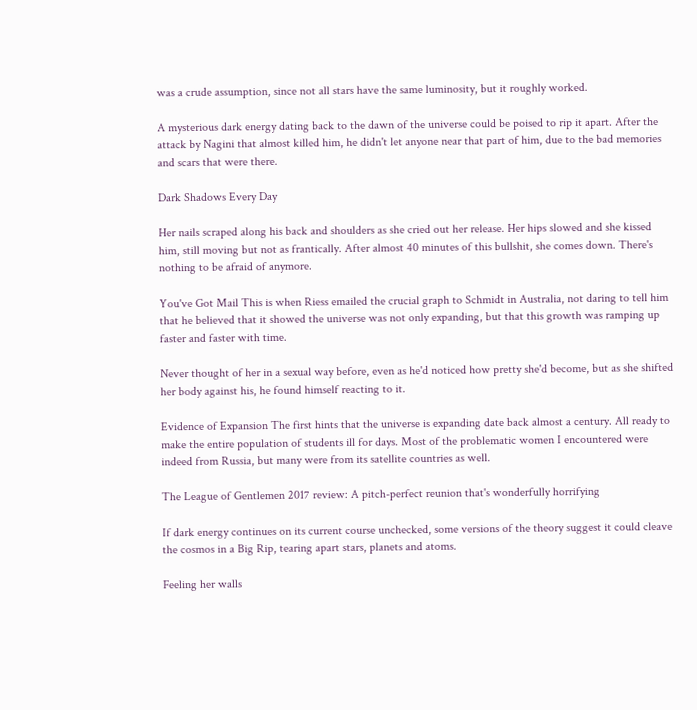was a crude assumption, since not all stars have the same luminosity, but it roughly worked.

A mysterious dark energy dating back to the dawn of the universe could be poised to rip it apart. After the attack by Nagini that almost killed him, he didn't let anyone near that part of him, due to the bad memories and scars that were there.

Dark Shadows Every Day

Her nails scraped along his back and shoulders as she cried out her release. Her hips slowed and she kissed him, still moving but not as frantically. After almost 40 minutes of this bullshit, she comes down. There's nothing to be afraid of anymore.

You've Got Mail This is when Riess emailed the crucial graph to Schmidt in Australia, not daring to tell him that he believed that it showed the universe was not only expanding, but that this growth was ramping up faster and faster with time.

Never thought of her in a sexual way before, even as he'd noticed how pretty she'd become, but as she shifted her body against his, he found himself reacting to it.

Evidence of Expansion The first hints that the universe is expanding date back almost a century. All ready to make the entire population of students ill for days. Most of the problematic women I encountered were indeed from Russia, but many were from its satellite countries as well.

The League of Gentlemen 2017 review: A pitch-perfect reunion that's wonderfully horrifying

If dark energy continues on its current course unchecked, some versions of the theory suggest it could cleave the cosmos in a Big Rip, tearing apart stars, planets and atoms.

Feeling her walls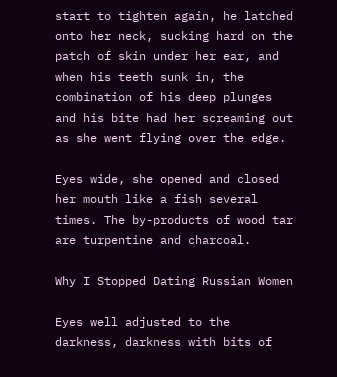start to tighten again, he latched onto her neck, sucking hard on the patch of skin under her ear, and when his teeth sunk in, the combination of his deep plunges and his bite had her screaming out as she went flying over the edge.

Eyes wide, she opened and closed her mouth like a fish several times. The by-products of wood tar are turpentine and charcoal.

Why I Stopped Dating Russian Women

Eyes well adjusted to the darkness, darkness with bits of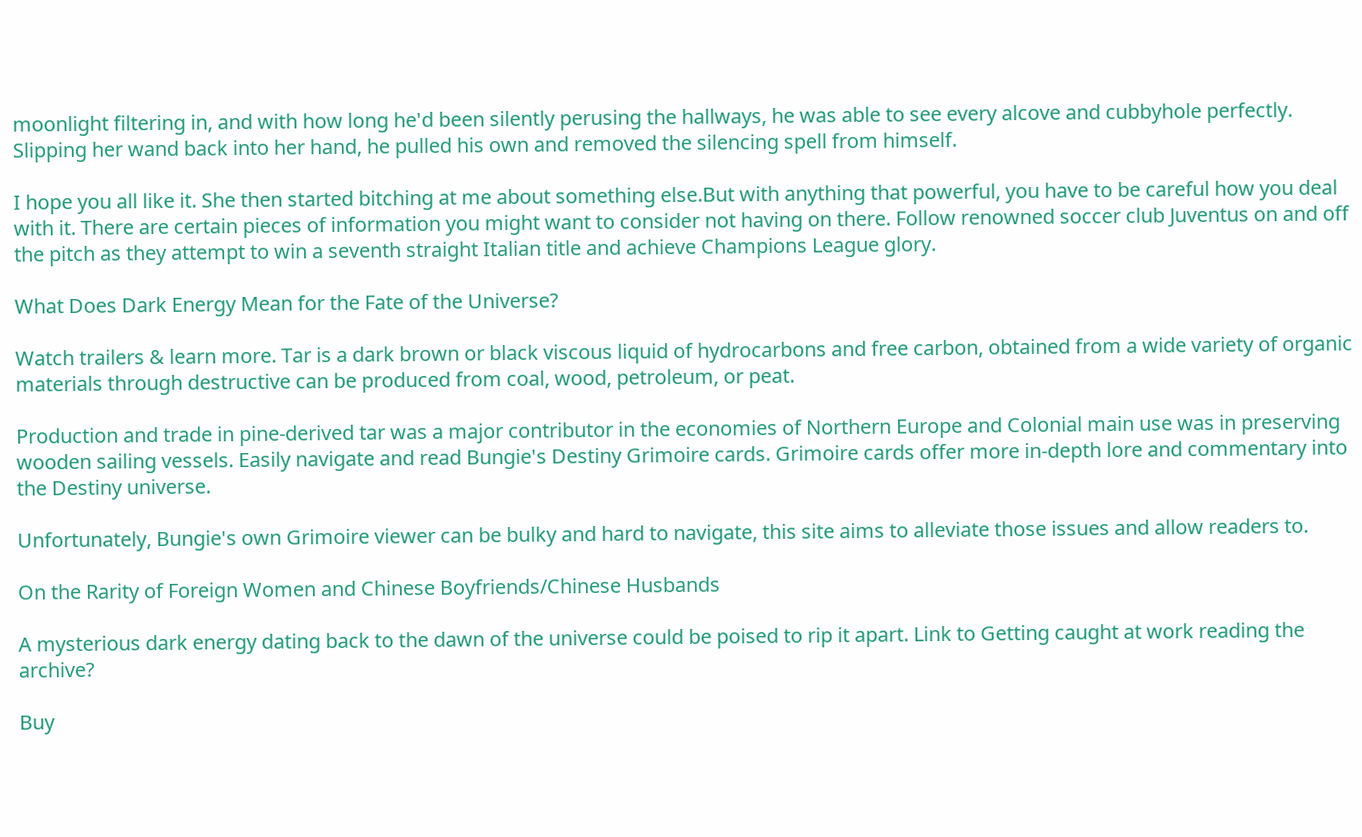moonlight filtering in, and with how long he'd been silently perusing the hallways, he was able to see every alcove and cubbyhole perfectly. Slipping her wand back into her hand, he pulled his own and removed the silencing spell from himself.

I hope you all like it. She then started bitching at me about something else.But with anything that powerful, you have to be careful how you deal with it. There are certain pieces of information you might want to consider not having on there. Follow renowned soccer club Juventus on and off the pitch as they attempt to win a seventh straight Italian title and achieve Champions League glory.

What Does Dark Energy Mean for the Fate of the Universe?

Watch trailers & learn more. Tar is a dark brown or black viscous liquid of hydrocarbons and free carbon, obtained from a wide variety of organic materials through destructive can be produced from coal, wood, petroleum, or peat.

Production and trade in pine-derived tar was a major contributor in the economies of Northern Europe and Colonial main use was in preserving wooden sailing vessels. Easily navigate and read Bungie's Destiny Grimoire cards. Grimoire cards offer more in-depth lore and commentary into the Destiny universe.

Unfortunately, Bungie's own Grimoire viewer can be bulky and hard to navigate, this site aims to alleviate those issues and allow readers to.

On the Rarity of Foreign Women and Chinese Boyfriends/Chinese Husbands

A mysterious dark energy dating back to the dawn of the universe could be poised to rip it apart. Link to Getting caught at work reading the archive?

Buy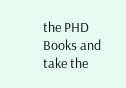the PHD Books and take the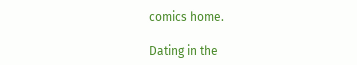comics home.

Dating in the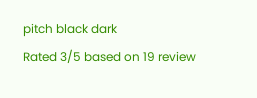pitch black dark
Rated 3/5 based on 19 review